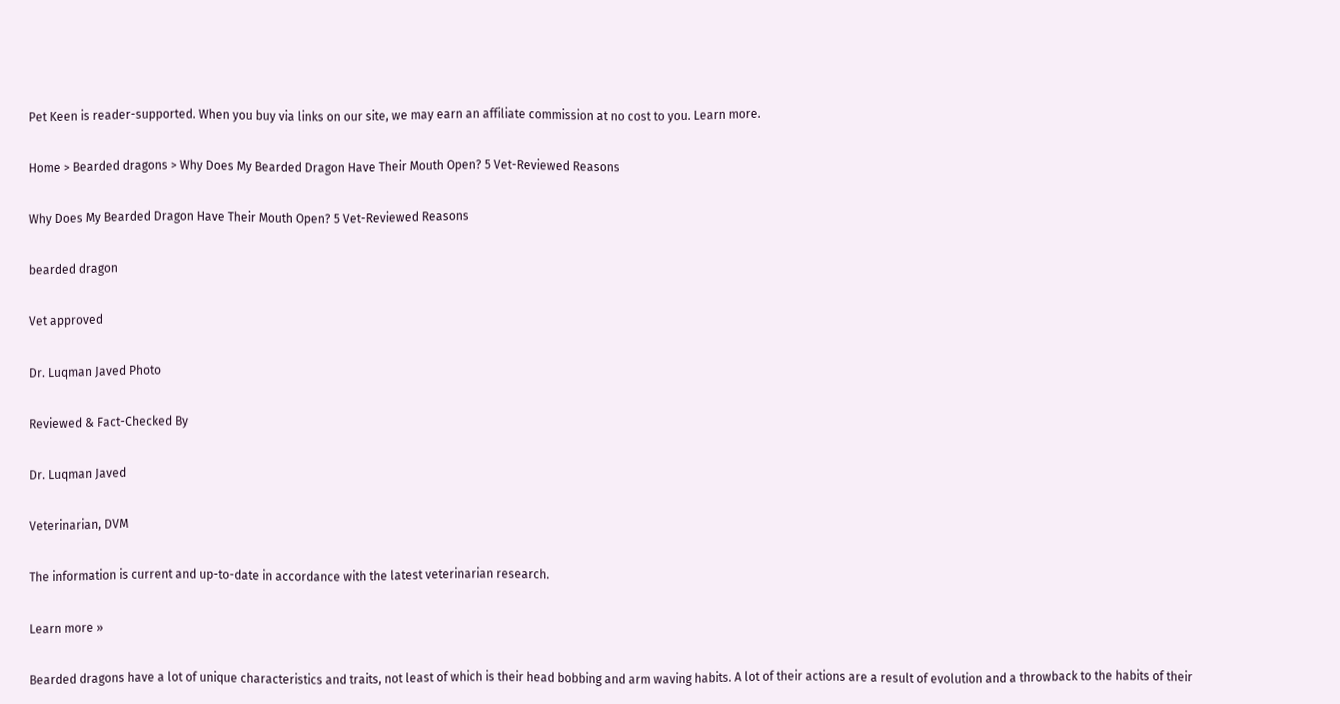Pet Keen is reader-supported. When you buy via links on our site, we may earn an affiliate commission at no cost to you. Learn more.

Home > Bearded dragons > Why Does My Bearded Dragon Have Their Mouth Open? 5 Vet-Reviewed Reasons

Why Does My Bearded Dragon Have Their Mouth Open? 5 Vet-Reviewed Reasons

bearded dragon

Vet approved

Dr. Luqman Javed Photo

Reviewed & Fact-Checked By

Dr. Luqman Javed

Veterinarian, DVM

The information is current and up-to-date in accordance with the latest veterinarian research.

Learn more »

Bearded dragons have a lot of unique characteristics and traits, not least of which is their head bobbing and arm waving habits. A lot of their actions are a result of evolution and a throwback to the habits of their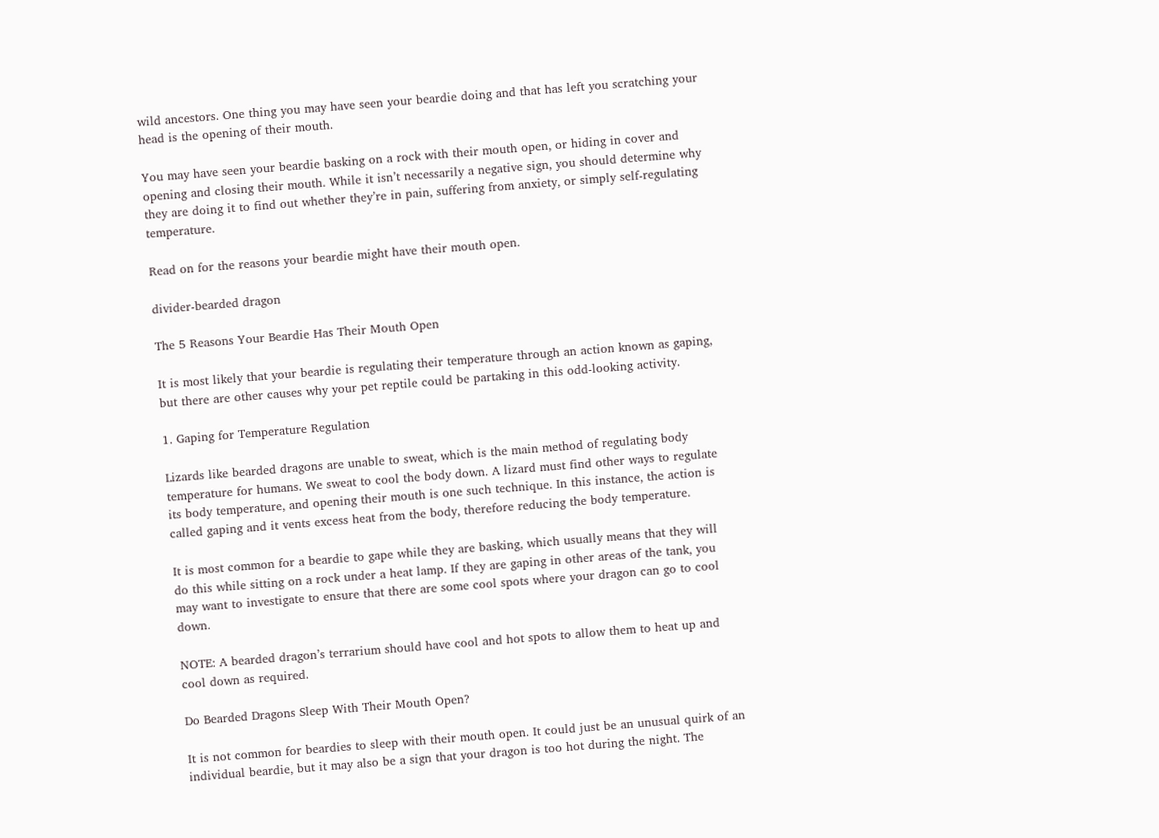wild ancestors. One thing you may have seen your beardie doing and that has left you scratching your head is the opening of their mouth.

You may have seen your beardie basking on a rock with their mouth open, or hiding in cover and opening and closing their mouth. While it isn’t necessarily a negative sign, you should determine why they are doing it to find out whether they’re in pain, suffering from anxiety, or simply self-regulating temperature.

Read on for the reasons your beardie might have their mouth open.

divider-bearded dragon

The 5 Reasons Your Beardie Has Their Mouth Open

It is most likely that your beardie is regulating their temperature through an action known as gaping, but there are other causes why your pet reptile could be partaking in this odd-looking activity.

1. Gaping for Temperature Regulation

Lizards like bearded dragons are unable to sweat, which is the main method of regulating body temperature for humans. We sweat to cool the body down. A lizard must find other ways to regulate its body temperature, and opening their mouth is one such technique. In this instance, the action is called gaping and it vents excess heat from the body, therefore reducing the body temperature.

It is most common for a beardie to gape while they are basking, which usually means that they will do this while sitting on a rock under a heat lamp. If they are gaping in other areas of the tank, you may want to investigate to ensure that there are some cool spots where your dragon can go to cool down.

NOTE: A bearded dragon’s terrarium should have cool and hot spots to allow them to heat up and cool down as required.

Do Bearded Dragons Sleep With Their Mouth Open?

It is not common for beardies to sleep with their mouth open. It could just be an unusual quirk of an individual beardie, but it may also be a sign that your dragon is too hot during the night. The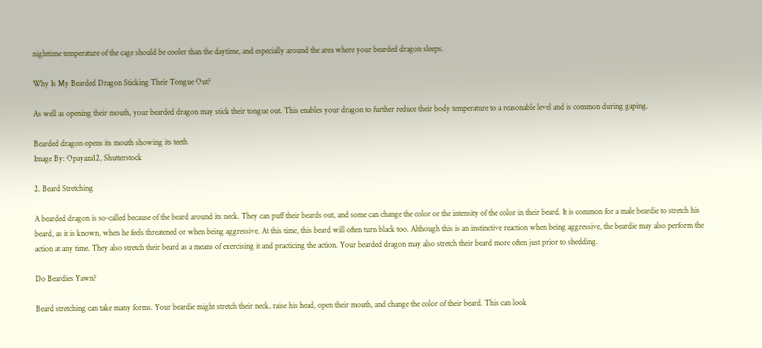nighttime temperature of the cage should be cooler than the daytime, and especially around the area where your bearded dragon sleeps.

Why Is My Bearded Dragon Sticking Their Tongue Out?

As well as opening their mouth, your bearded dragon may stick their tongue out. This enables your dragon to further reduce their body temperature to a reasonable level and is common during gaping.

Bearded dragon opens its mouth showing its teeth
Image By: Opayaza12, Shutterstock

2. Beard Stretching

A bearded dragon is so-called because of the beard around its neck. They can puff their beards out, and some can change the color or the intensity of the color in their beard. It is common for a male beardie to stretch his beard, as it is known, when he feels threatened or when being aggressive. At this time, this beard will often turn black too. Although this is an instinctive reaction when being aggressive, the beardie may also perform the action at any time. They also stretch their beard as a means of exercising it and practicing the action. Your bearded dragon may also stretch their beard more often just prior to shedding.

Do Beardies Yawn?

Beard stretching can take many forms. Your beardie might stretch their neck, raise his head, open their mouth, and change the color of their beard. This can look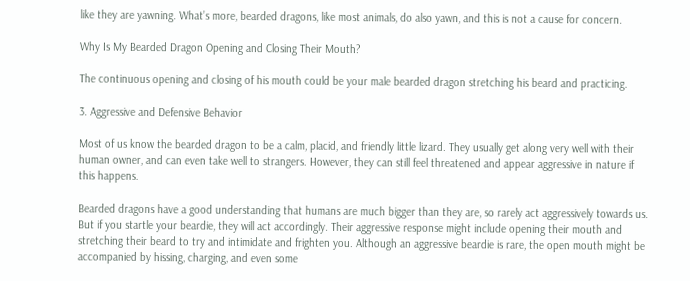like they are yawning. What’s more, bearded dragons, like most animals, do also yawn, and this is not a cause for concern.

Why Is My Bearded Dragon Opening and Closing Their Mouth?

The continuous opening and closing of his mouth could be your male bearded dragon stretching his beard and practicing.

3. Aggressive and Defensive Behavior

Most of us know the bearded dragon to be a calm, placid, and friendly little lizard. They usually get along very well with their human owner, and can even take well to strangers. However, they can still feel threatened and appear aggressive in nature if this happens.

Bearded dragons have a good understanding that humans are much bigger than they are, so rarely act aggressively towards us. But if you startle your beardie, they will act accordingly. Their aggressive response might include opening their mouth and stretching their beard to try and intimidate and frighten you. Although an aggressive beardie is rare, the open mouth might be accompanied by hissing, charging, and even some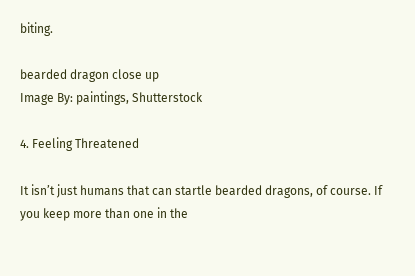biting.

bearded dragon close up
Image By: paintings, Shutterstock

4. Feeling Threatened

It isn’t just humans that can startle bearded dragons, of course. If you keep more than one in the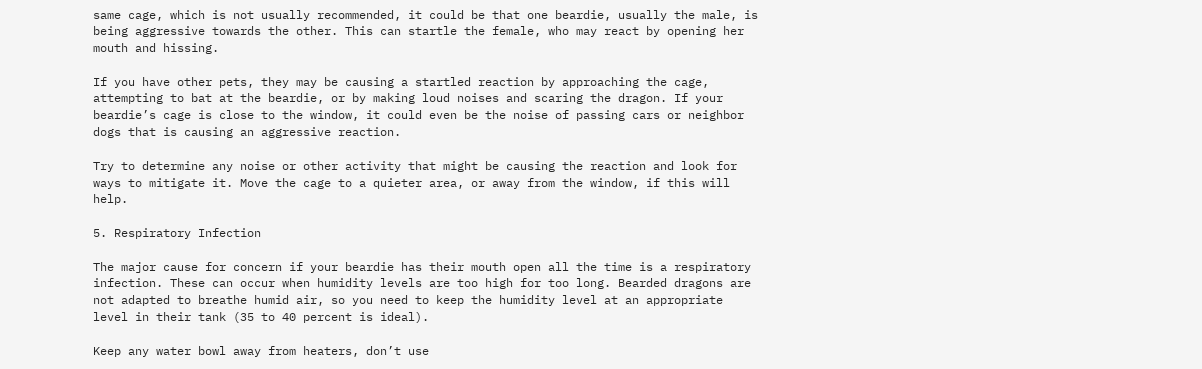same cage, which is not usually recommended, it could be that one beardie, usually the male, is being aggressive towards the other. This can startle the female, who may react by opening her mouth and hissing.

If you have other pets, they may be causing a startled reaction by approaching the cage, attempting to bat at the beardie, or by making loud noises and scaring the dragon. If your beardie’s cage is close to the window, it could even be the noise of passing cars or neighbor dogs that is causing an aggressive reaction.

Try to determine any noise or other activity that might be causing the reaction and look for ways to mitigate it. Move the cage to a quieter area, or away from the window, if this will help.

5. Respiratory Infection

The major cause for concern if your beardie has their mouth open all the time is a respiratory infection. These can occur when humidity levels are too high for too long. Bearded dragons are not adapted to breathe humid air, so you need to keep the humidity level at an appropriate level in their tank (35 to 40 percent is ideal).

Keep any water bowl away from heaters, don’t use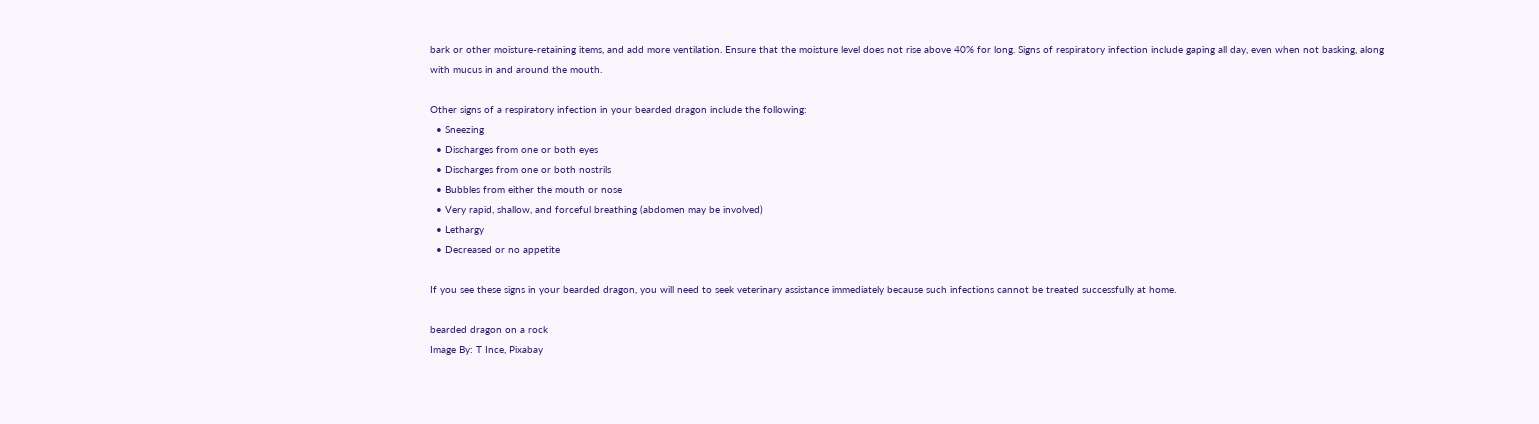bark or other moisture-retaining items, and add more ventilation. Ensure that the moisture level does not rise above 40% for long. Signs of respiratory infection include gaping all day, even when not basking, along with mucus in and around the mouth.

Other signs of a respiratory infection in your bearded dragon include the following:
  • Sneezing
  • Discharges from one or both eyes
  • Discharges from one or both nostrils
  • Bubbles from either the mouth or nose
  • Very rapid, shallow, and forceful breathing (abdomen may be involved)
  • Lethargy
  • Decreased or no appetite

If you see these signs in your bearded dragon, you will need to seek veterinary assistance immediately because such infections cannot be treated successfully at home.

bearded dragon on a rock
Image By: T Ince, Pixabay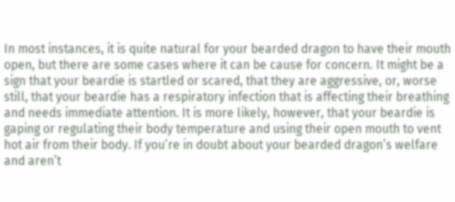In most instances, it is quite natural for your bearded dragon to have their mouth open, but there are some cases where it can be cause for concern. It might be a sign that your beardie is startled or scared, that they are aggressive, or, worse still, that your beardie has a respiratory infection that is affecting their breathing and needs immediate attention. It is more likely, however, that your beardie is gaping or regulating their body temperature and using their open mouth to vent hot air from their body. If you’re in doubt about your bearded dragon’s welfare and aren’t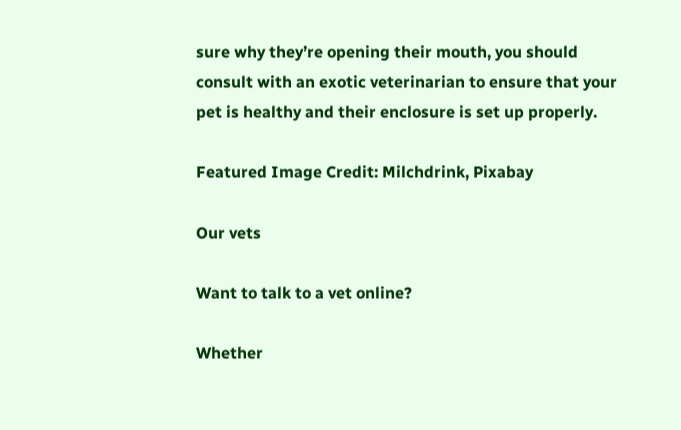sure why they’re opening their mouth, you should consult with an exotic veterinarian to ensure that your pet is healthy and their enclosure is set up properly.

Featured Image Credit: Milchdrink, Pixabay

Our vets

Want to talk to a vet online?

Whether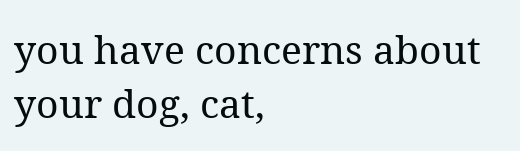you have concerns about your dog, cat,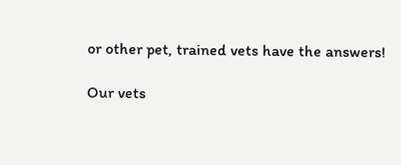or other pet, trained vets have the answers!

Our vets